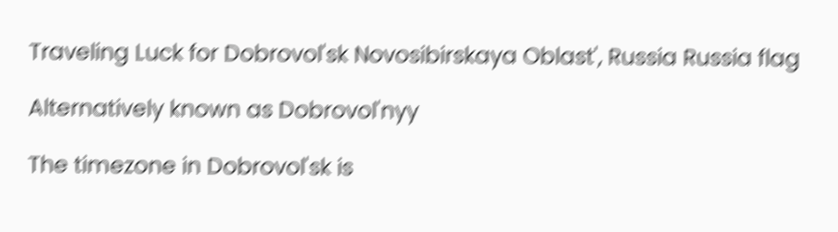Traveling Luck for Dobrovol'sk Novosibirskaya Oblast', Russia Russia flag

Alternatively known as Dobrovol'nyy

The timezone in Dobrovol'sk is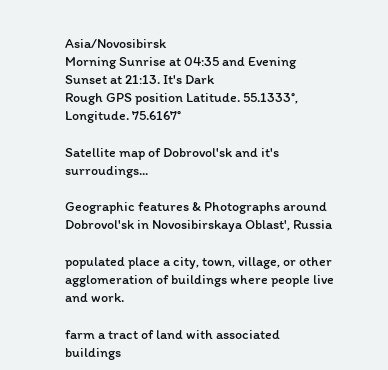Asia/Novosibirsk
Morning Sunrise at 04:35 and Evening Sunset at 21:13. It's Dark
Rough GPS position Latitude. 55.1333°, Longitude. 75.6167°

Satellite map of Dobrovol'sk and it's surroudings...

Geographic features & Photographs around Dobrovol'sk in Novosibirskaya Oblast', Russia

populated place a city, town, village, or other agglomeration of buildings where people live and work.

farm a tract of land with associated buildings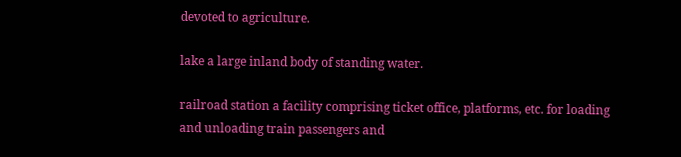devoted to agriculture.

lake a large inland body of standing water.

railroad station a facility comprising ticket office, platforms, etc. for loading and unloading train passengers and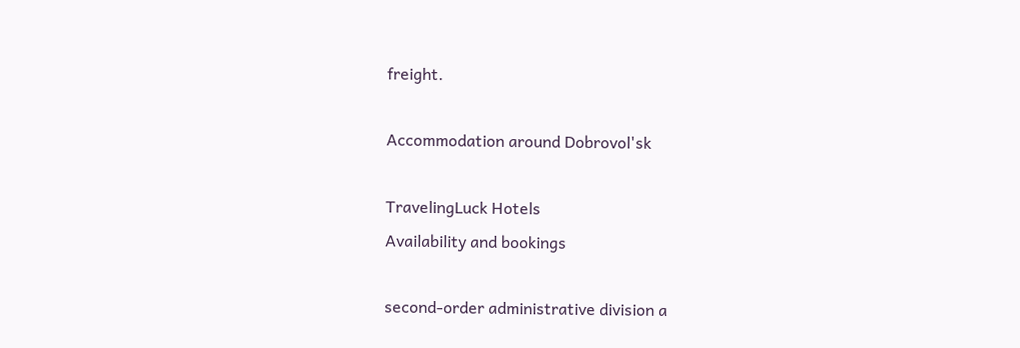freight.

Accommodation around Dobrovol'sk

TravelingLuck Hotels
Availability and bookings

second-order administrative division a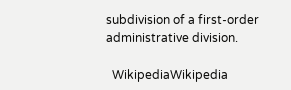subdivision of a first-order administrative division.

  WikipediaWikipedia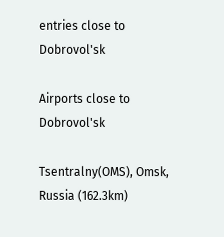entries close to Dobrovol'sk

Airports close to Dobrovol'sk

Tsentralny(OMS), Omsk, Russia (162.3km)